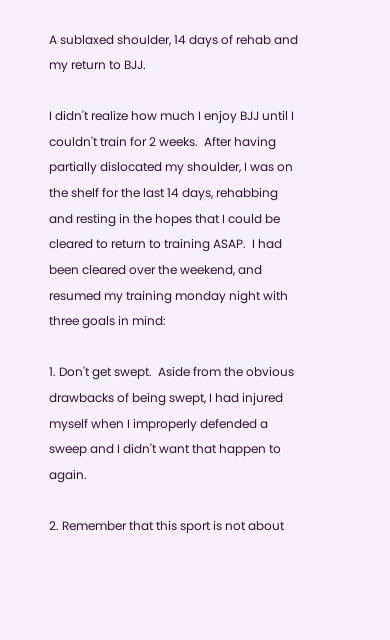A sublaxed shoulder, 14 days of rehab and my return to BJJ.

I didn't realize how much I enjoy BJJ until I couldn't train for 2 weeks.  After having partially dislocated my shoulder, I was on the shelf for the last 14 days, rehabbing and resting in the hopes that I could be cleared to return to training ASAP.  I had been cleared over the weekend, and resumed my training monday night with three goals in mind:

1. Don't get swept.  Aside from the obvious drawbacks of being swept, I had injured myself when I improperly defended a sweep and I didn't want that happen to again.

2. Remember that this sport is not about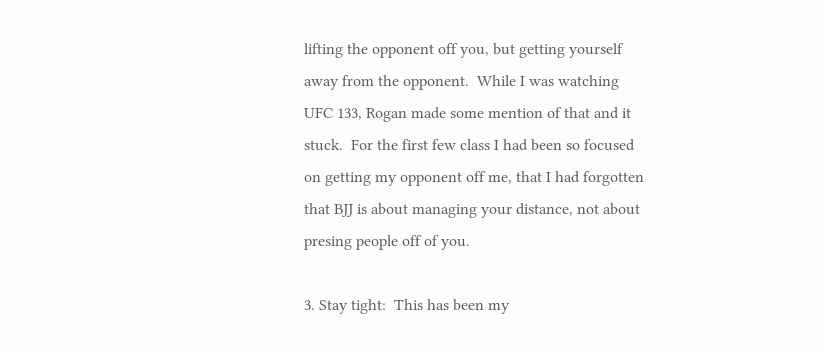lifting the opponent off you, but getting yourself away from the opponent.  While I was watching UFC 133, Rogan made some mention of that and it stuck.  For the first few class I had been so focused on getting my opponent off me, that I had forgotten that BJJ is about managing your distance, not about presing people off of you.

3. Stay tight:  This has been my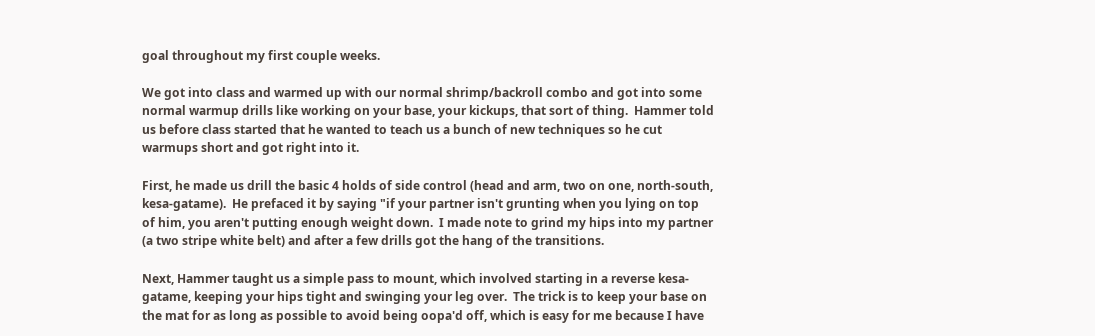goal throughout my first couple weeks.

We got into class and warmed up with our normal shrimp/backroll combo and got into some normal warmup drills like working on your base, your kickups, that sort of thing.  Hammer told us before class started that he wanted to teach us a bunch of new techniques so he cut warmups short and got right into it.

First, he made us drill the basic 4 holds of side control (head and arm, two on one, north-south, kesa-gatame).  He prefaced it by saying "if your partner isn't grunting when you lying on top of him, you aren't putting enough weight down.  I made note to grind my hips into my partner (a two stripe white belt) and after a few drills got the hang of the transitions.

Next, Hammer taught us a simple pass to mount, which involved starting in a reverse kesa-gatame, keeping your hips tight and swinging your leg over.  The trick is to keep your base on the mat for as long as possible to avoid being oopa'd off, which is easy for me because I have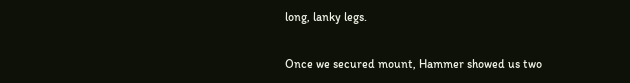long, lanky legs.

Once we secured mount, Hammer showed us two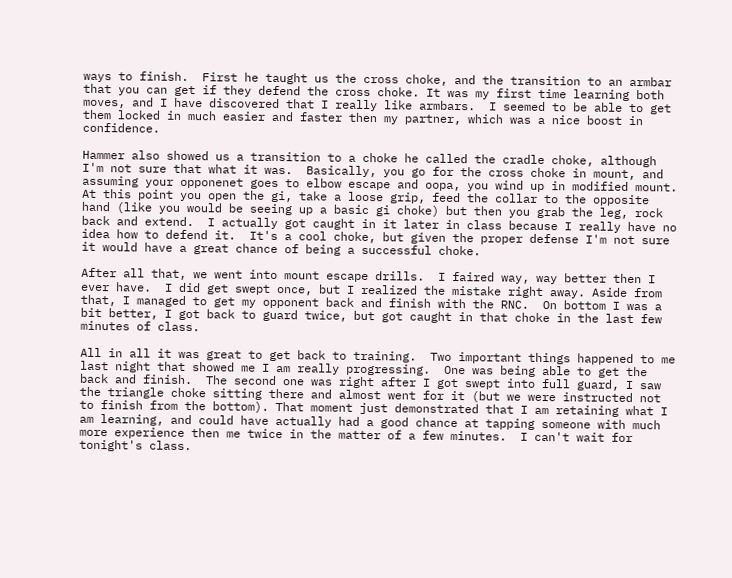ways to finish.  First he taught us the cross choke, and the transition to an armbar that you can get if they defend the cross choke. It was my first time learning both moves, and I have discovered that I really like armbars.  I seemed to be able to get them locked in much easier and faster then my partner, which was a nice boost in confidence.

Hammer also showed us a transition to a choke he called the cradle choke, although I'm not sure that what it was.  Basically, you go for the cross choke in mount, and assuming your opponenet goes to elbow escape and oopa, you wind up in modified mount.  At this point you open the gi, take a loose grip, feed the collar to the opposite hand (like you would be seeing up a basic gi choke) but then you grab the leg, rock back and extend.  I actually got caught in it later in class because I really have no idea how to defend it.  It's a cool choke, but given the proper defense I'm not sure it would have a great chance of being a successful choke.

After all that, we went into mount escape drills.  I faired way, way better then I ever have.  I did get swept once, but I realized the mistake right away. Aside from that, I managed to get my opponent back and finish with the RNC.  On bottom I was a bit better, I got back to guard twice, but got caught in that choke in the last few minutes of class.

All in all it was great to get back to training.  Two important things happened to me last night that showed me I am really progressing.  One was being able to get the back and finish.  The second one was right after I got swept into full guard, I saw the triangle choke sitting there and almost went for it (but we were instructed not to finish from the bottom). That moment just demonstrated that I am retaining what I am learning, and could have actually had a good chance at tapping someone with much more experience then me twice in the matter of a few minutes.  I can't wait for tonight's class.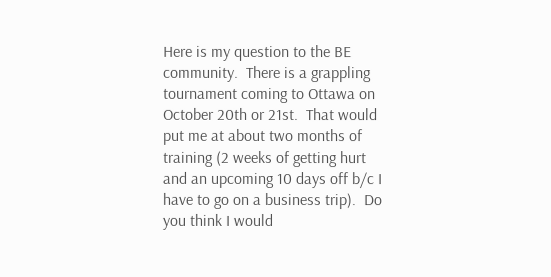Here is my question to the BE community.  There is a grappling tournament coming to Ottawa on October 20th or 21st.  That would put me at about two months of training (2 weeks of getting hurt and an upcoming 10 days off b/c I have to go on a business trip).  Do you think I would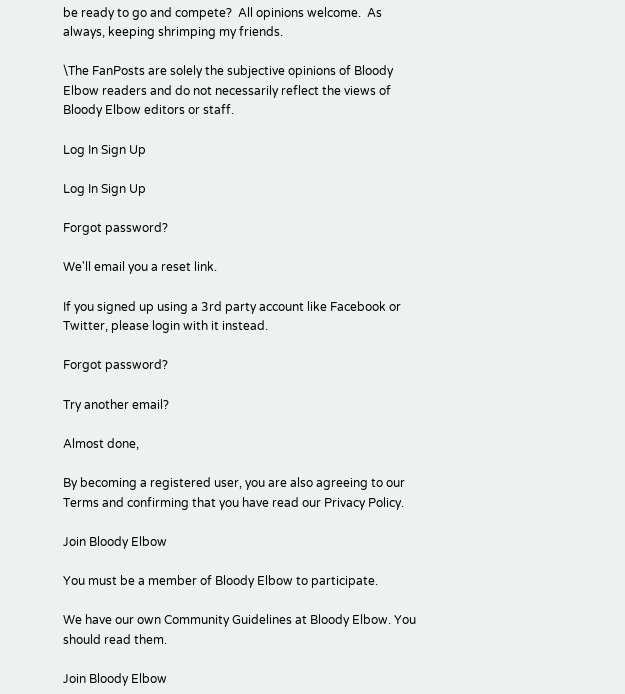be ready to go and compete?  All opinions welcome.  As always, keeping shrimping my friends.

\The FanPosts are solely the subjective opinions of Bloody Elbow readers and do not necessarily reflect the views of Bloody Elbow editors or staff.

Log In Sign Up

Log In Sign Up

Forgot password?

We'll email you a reset link.

If you signed up using a 3rd party account like Facebook or Twitter, please login with it instead.

Forgot password?

Try another email?

Almost done,

By becoming a registered user, you are also agreeing to our Terms and confirming that you have read our Privacy Policy.

Join Bloody Elbow

You must be a member of Bloody Elbow to participate.

We have our own Community Guidelines at Bloody Elbow. You should read them.

Join Bloody Elbow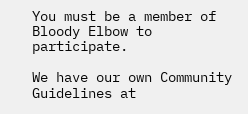You must be a member of Bloody Elbow to participate.

We have our own Community Guidelines at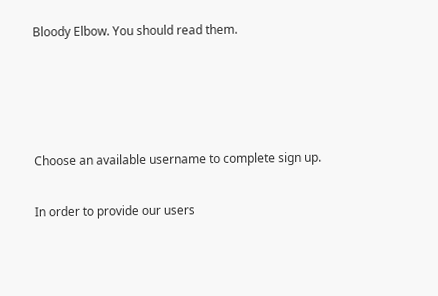Bloody Elbow. You should read them.




Choose an available username to complete sign up.

In order to provide our users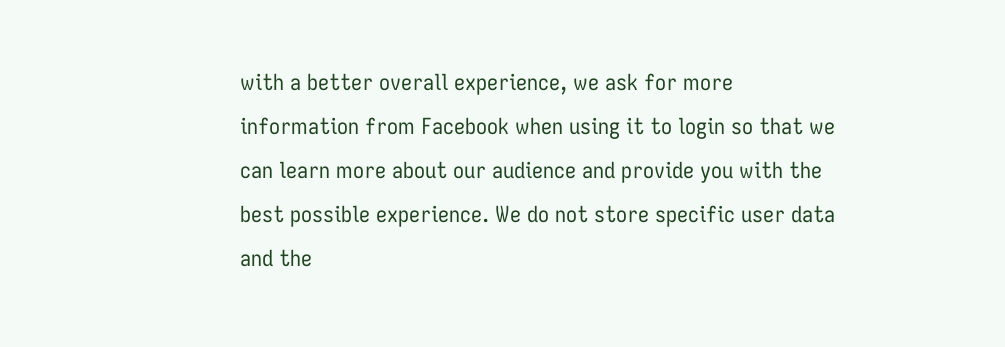with a better overall experience, we ask for more information from Facebook when using it to login so that we can learn more about our audience and provide you with the best possible experience. We do not store specific user data and the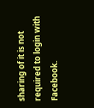sharing of it is not required to login with Facebook.